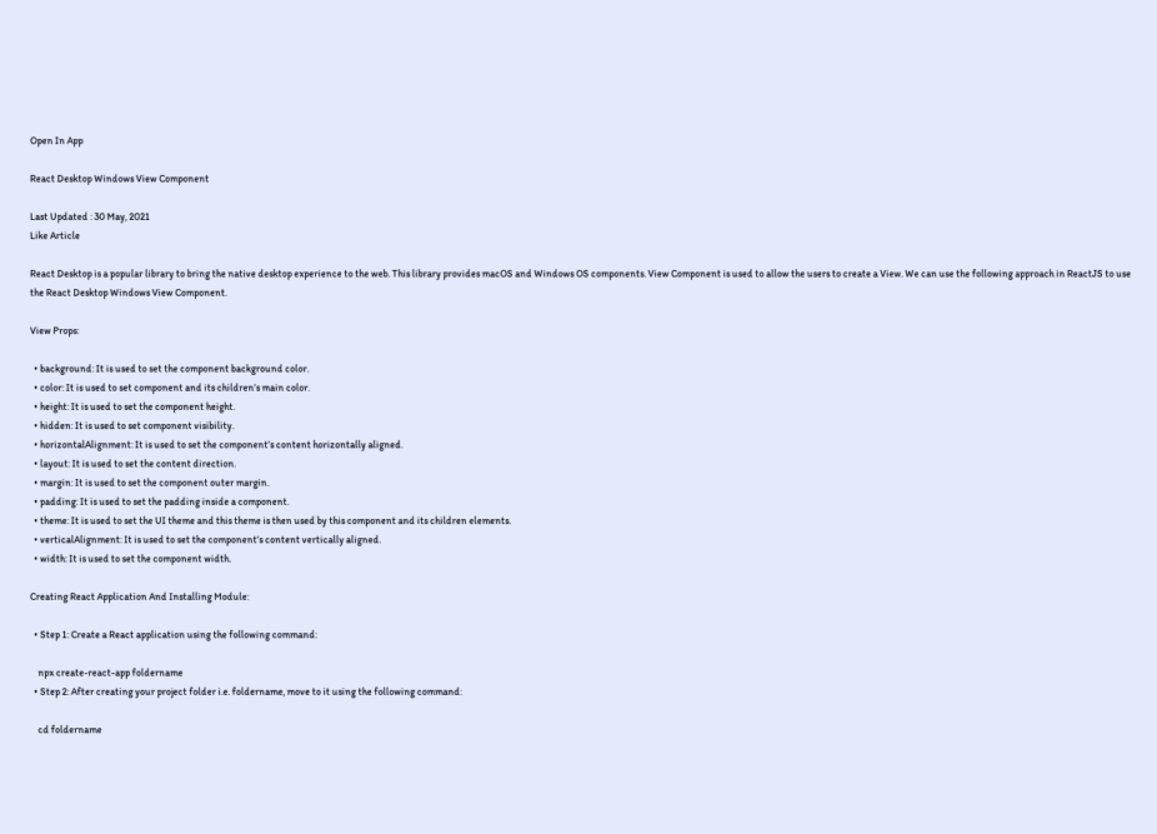Open In App

React Desktop Windows View Component

Last Updated : 30 May, 2021
Like Article

React Desktop is a popular library to bring the native desktop experience to the web. This library provides macOS and Windows OS components. View Component is used to allow the users to create a View. We can use the following approach in ReactJS to use the React Desktop Windows View Component.

View Props:

  • background: It is used to set the component background color.
  • color: It is used to set component and its children’s main color.
  • height: It is used to set the component height.
  • hidden: It is used to set component visibility.
  • horizontalAlignment: It is used to set the component’s content horizontally aligned.
  • layout: It is used to set the content direction.
  • margin: It is used to set the component outer margin.
  • padding: It is used to set the padding inside a component.
  • theme: It is used to set the UI theme and this theme is then used by this component and its children elements.
  • verticalAlignment: It is used to set the component’s content vertically aligned.
  • width: It is used to set the component width.

Creating React Application And Installing Module:

  • Step 1: Create a React application using the following command:

    npx create-react-app foldername
  • Step 2: After creating your project folder i.e. foldername, move to it using the following command:

    cd foldername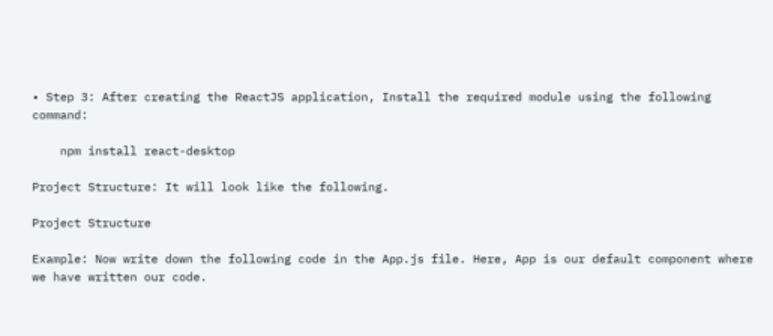• Step 3: After creating the ReactJS application, Install the required module using the following command:

    npm install react-desktop

Project Structure: It will look like the following.

Project Structure

Example: Now write down the following code in the App.js file. Here, App is our default component where we have written our code.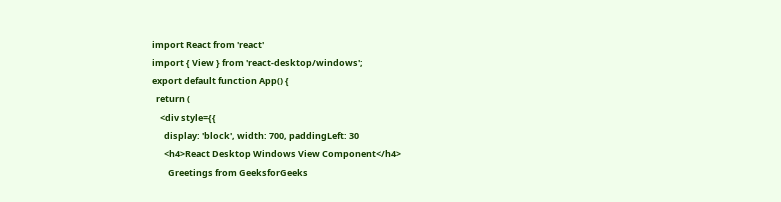import React from 'react'
import { View } from 'react-desktop/windows';
export default function App() {
  return (
    <div style={{
      display: 'block', width: 700, paddingLeft: 30
      <h4>React Desktop Windows View Component</h4>
        Greetings from GeeksforGeeks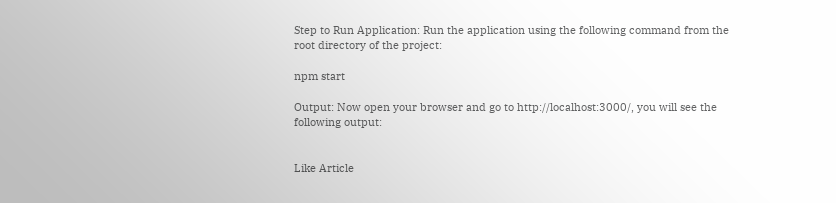Step to Run Application: Run the application using the following command from the root directory of the project:

npm start

Output: Now open your browser and go to http://localhost:3000/, you will see the following output:


Like Article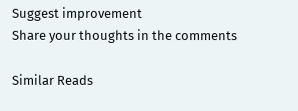Suggest improvement
Share your thoughts in the comments

Similar Reads